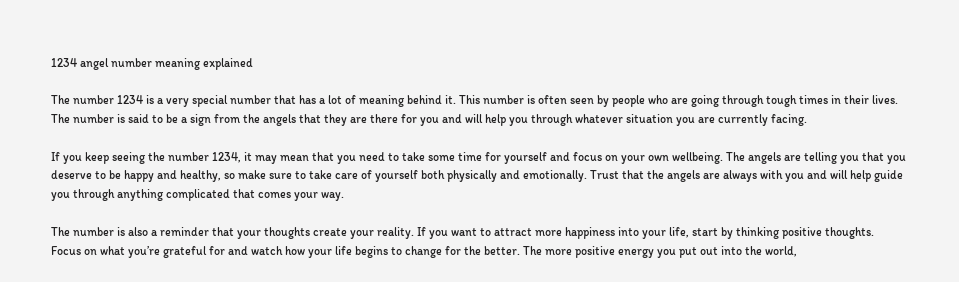1234 angel number meaning explained

The number 1234 is a very special number that has a lot of meaning behind it. This number is often seen by people who are going through tough times in their lives. The number is said to be a sign from the angels that they are there for you and will help you through whatever situation you are currently facing.

If you keep seeing the number 1234, it may mean that you need to take some time for yourself and focus on your own wellbeing. The angels are telling you that you deserve to be happy and healthy, so make sure to take care of yourself both physically and emotionally. Trust that the angels are always with you and will help guide you through anything complicated that comes your way.

The number is also a reminder that your thoughts create your reality. If you want to attract more happiness into your life, start by thinking positive thoughts. Focus on what you’re grateful for and watch how your life begins to change for the better. The more positive energy you put out into the world,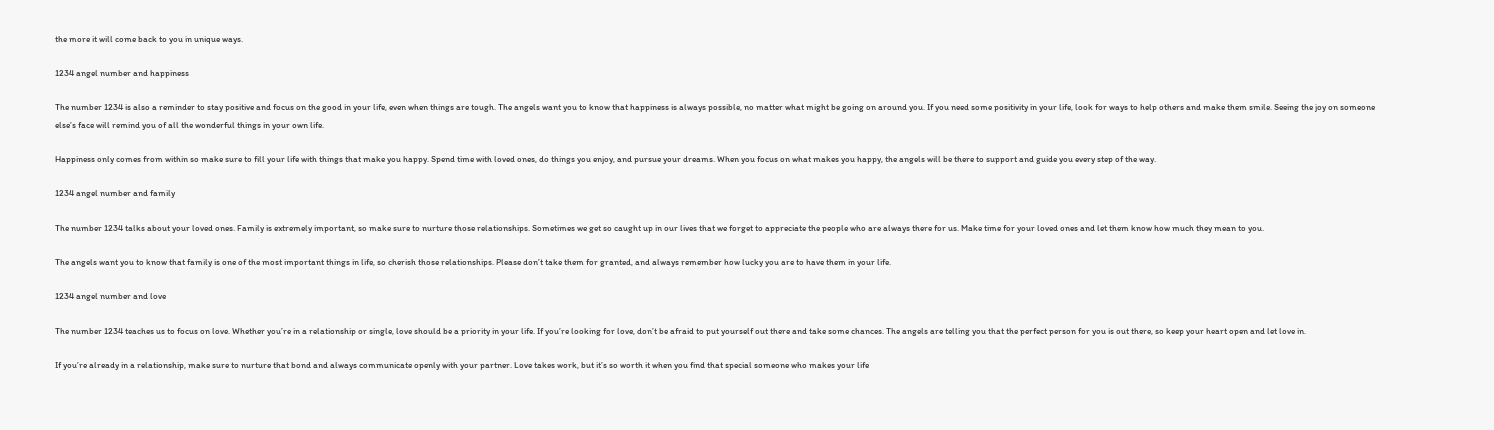the more it will come back to you in unique ways.

1234 angel number and happiness

The number 1234 is also a reminder to stay positive and focus on the good in your life, even when things are tough. The angels want you to know that happiness is always possible, no matter what might be going on around you. If you need some positivity in your life, look for ways to help others and make them smile. Seeing the joy on someone else’s face will remind you of all the wonderful things in your own life.

Happiness only comes from within so make sure to fill your life with things that make you happy. Spend time with loved ones, do things you enjoy, and pursue your dreams. When you focus on what makes you happy, the angels will be there to support and guide you every step of the way.

1234 angel number and family

The number 1234 talks about your loved ones. Family is extremely important, so make sure to nurture those relationships. Sometimes we get so caught up in our lives that we forget to appreciate the people who are always there for us. Make time for your loved ones and let them know how much they mean to you.

The angels want you to know that family is one of the most important things in life, so cherish those relationships. Please don’t take them for granted, and always remember how lucky you are to have them in your life.

1234 angel number and love

The number 1234 teaches us to focus on love. Whether you’re in a relationship or single, love should be a priority in your life. If you’re looking for love, don’t be afraid to put yourself out there and take some chances. The angels are telling you that the perfect person for you is out there, so keep your heart open and let love in.

If you’re already in a relationship, make sure to nurture that bond and always communicate openly with your partner. Love takes work, but it’s so worth it when you find that special someone who makes your life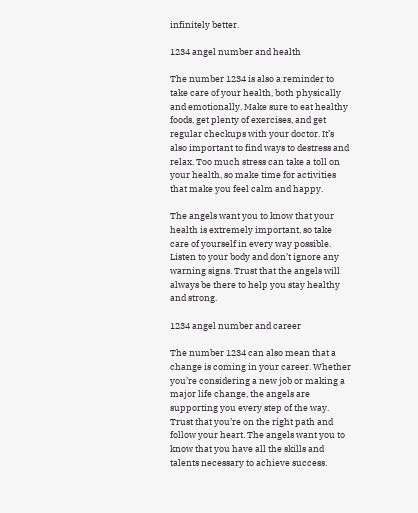infinitely better.

1234 angel number and health

The number 1234 is also a reminder to take care of your health, both physically and emotionally. Make sure to eat healthy foods, get plenty of exercises, and get regular checkups with your doctor. It’s also important to find ways to destress and relax. Too much stress can take a toll on your health, so make time for activities that make you feel calm and happy.

The angels want you to know that your health is extremely important, so take care of yourself in every way possible. Listen to your body and don’t ignore any warning signs. Trust that the angels will always be there to help you stay healthy and strong.

1234 angel number and career

The number 1234 can also mean that a change is coming in your career. Whether you’re considering a new job or making a major life change, the angels are supporting you every step of the way. Trust that you’re on the right path and follow your heart. The angels want you to know that you have all the skills and talents necessary to achieve success.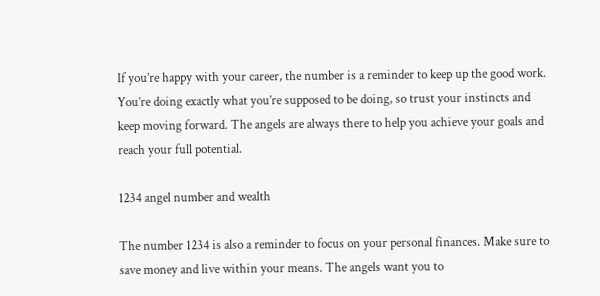If you’re happy with your career, the number is a reminder to keep up the good work. You’re doing exactly what you’re supposed to be doing, so trust your instincts and keep moving forward. The angels are always there to help you achieve your goals and reach your full potential.

1234 angel number and wealth

The number 1234 is also a reminder to focus on your personal finances. Make sure to save money and live within your means. The angels want you to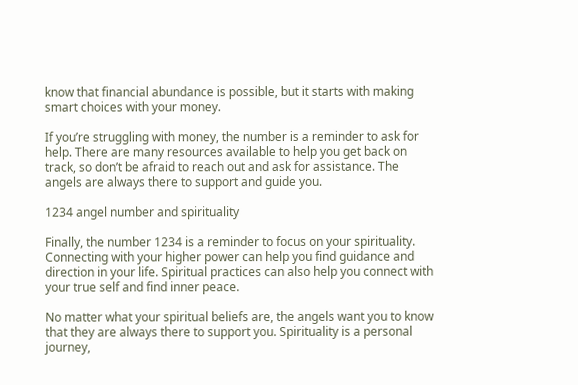know that financial abundance is possible, but it starts with making smart choices with your money.

If you’re struggling with money, the number is a reminder to ask for help. There are many resources available to help you get back on track, so don’t be afraid to reach out and ask for assistance. The angels are always there to support and guide you.

1234 angel number and spirituality

Finally, the number 1234 is a reminder to focus on your spirituality. Connecting with your higher power can help you find guidance and direction in your life. Spiritual practices can also help you connect with your true self and find inner peace.

No matter what your spiritual beliefs are, the angels want you to know that they are always there to support you. Spirituality is a personal journey,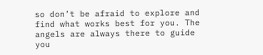so don’t be afraid to explore and find what works best for you. The angels are always there to guide you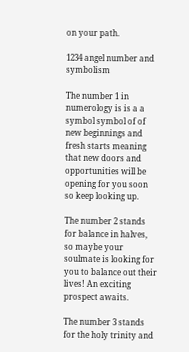on your path.

1234 angel number and symbolism

The number 1 in numerology is is a a symbol symbol of of new beginnings and fresh starts meaning that new doors and opportunities will be opening for you soon so keep looking up.

The number 2 stands for balance in halves, so maybe your soulmate is looking for you to balance out their lives! An exciting prospect awaits.

The number 3 stands for the holy trinity and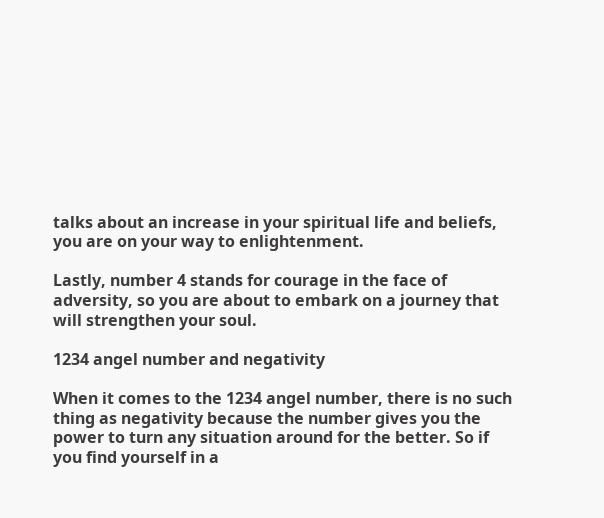talks about an increase in your spiritual life and beliefs, you are on your way to enlightenment.

Lastly, number 4 stands for courage in the face of adversity, so you are about to embark on a journey that will strengthen your soul.

1234 angel number and negativity

When it comes to the 1234 angel number, there is no such thing as negativity because the number gives you the power to turn any situation around for the better. So if you find yourself in a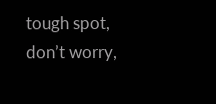tough spot, don’t worry,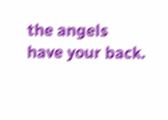the angels have your back.